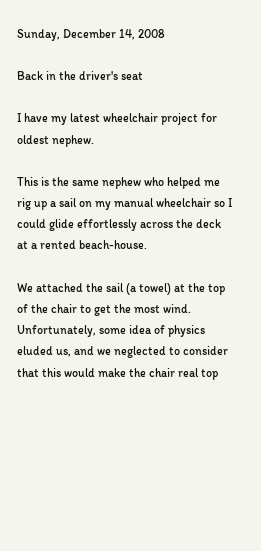Sunday, December 14, 2008

Back in the driver's seat

I have my latest wheelchair project for oldest nephew.

This is the same nephew who helped me rig up a sail on my manual wheelchair so I could glide effortlessly across the deck at a rented beach-house.

We attached the sail (a towel) at the top of the chair to get the most wind. Unfortunately, some idea of physics eluded us, and we neglected to consider that this would make the chair real top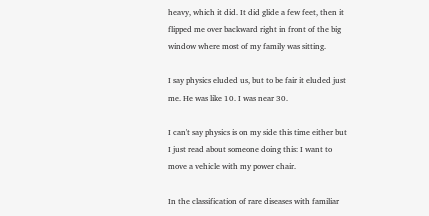heavy, which it did. It did glide a few feet, then it flipped me over backward right in front of the big window where most of my family was sitting.

I say physics eluded us, but to be fair it eluded just me. He was like 10. I was near 30.

I can't say physics is on my side this time either but I just read about someone doing this: I want to move a vehicle with my power chair.

In the classification of rare diseases with familiar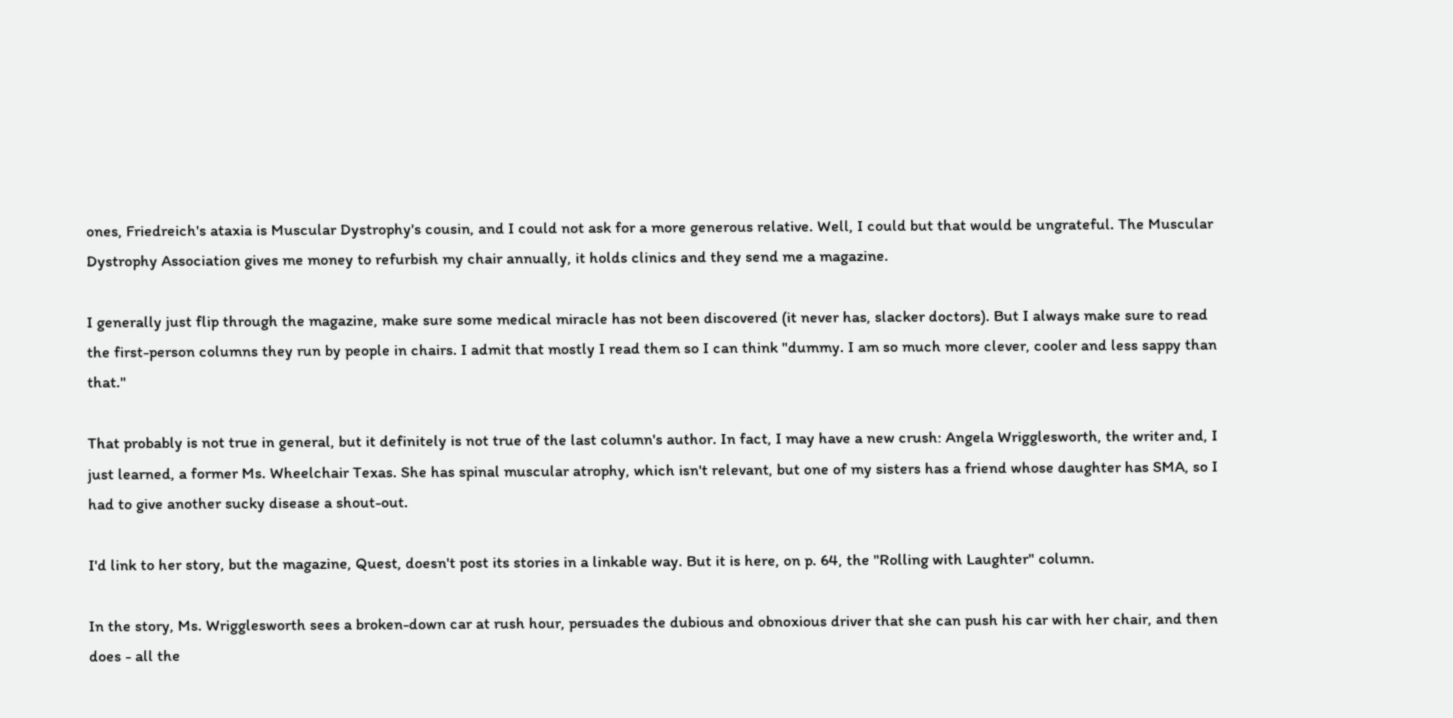ones, Friedreich's ataxia is Muscular Dystrophy's cousin, and I could not ask for a more generous relative. Well, I could but that would be ungrateful. The Muscular Dystrophy Association gives me money to refurbish my chair annually, it holds clinics and they send me a magazine.

I generally just flip through the magazine, make sure some medical miracle has not been discovered (it never has, slacker doctors). But I always make sure to read the first-person columns they run by people in chairs. I admit that mostly I read them so I can think "dummy. I am so much more clever, cooler and less sappy than that."

That probably is not true in general, but it definitely is not true of the last column's author. In fact, I may have a new crush: Angela Wrigglesworth, the writer and, I just learned, a former Ms. Wheelchair Texas. She has spinal muscular atrophy, which isn't relevant, but one of my sisters has a friend whose daughter has SMA, so I had to give another sucky disease a shout-out.

I'd link to her story, but the magazine, Quest, doesn't post its stories in a linkable way. But it is here, on p. 64, the "Rolling with Laughter" column.

In the story, Ms. Wrigglesworth sees a broken-down car at rush hour, persuades the dubious and obnoxious driver that she can push his car with her chair, and then does - all the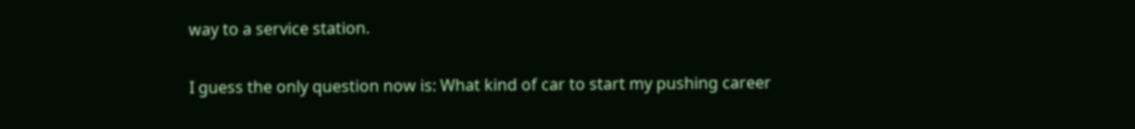way to a service station.

I guess the only question now is: What kind of car to start my pushing career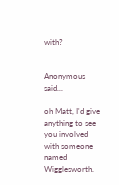with?


Anonymous said...

oh Matt, I'd give anything to see you involved with someone named Wigglesworth.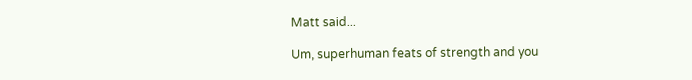Matt said...

Um, superhuman feats of strength and you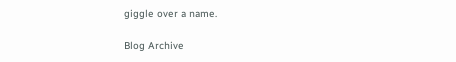giggle over a name.

Blog Archive